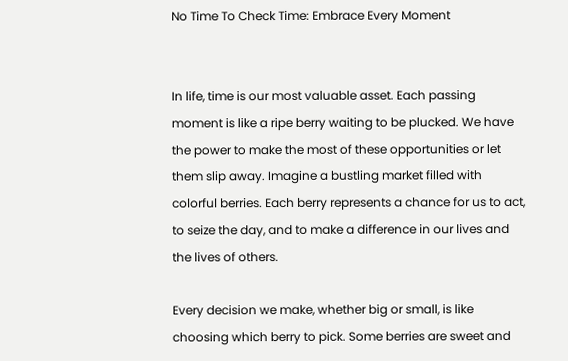No Time To Check Time: Embrace Every Moment


In life, time is our most valuable asset. Each passing moment is like a ripe berry waiting to be plucked. We have the power to make the most of these opportunities or let them slip away. Imagine a bustling market filled with colorful berries. Each berry represents a chance for us to act, to seize the day, and to make a difference in our lives and the lives of others.

Every decision we make, whether big or small, is like choosing which berry to pick. Some berries are sweet and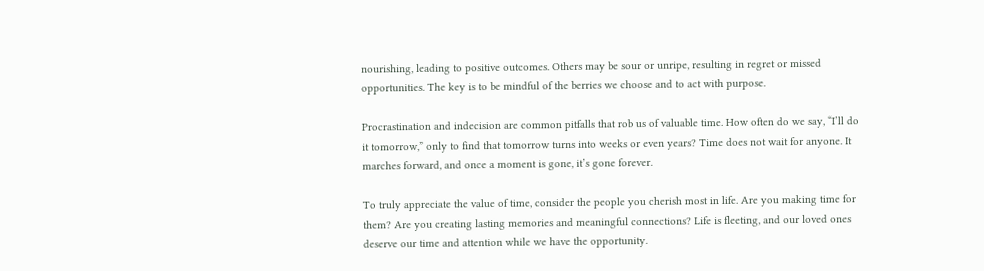nourishing, leading to positive outcomes. Others may be sour or unripe, resulting in regret or missed opportunities. The key is to be mindful of the berries we choose and to act with purpose.

Procrastination and indecision are common pitfalls that rob us of valuable time. How often do we say, “I’ll do it tomorrow,” only to find that tomorrow turns into weeks or even years? Time does not wait for anyone. It marches forward, and once a moment is gone, it’s gone forever.

To truly appreciate the value of time, consider the people you cherish most in life. Are you making time for them? Are you creating lasting memories and meaningful connections? Life is fleeting, and our loved ones deserve our time and attention while we have the opportunity.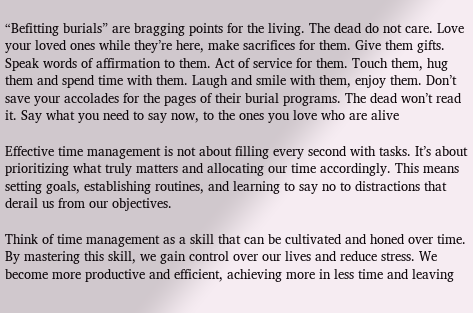“Befitting burials” are bragging points for the living. The dead do not care. Love your loved ones while they’re here, make sacrifices for them. Give them gifts. Speak words of affirmation to them. Act of service for them. Touch them, hug them and spend time with them. Laugh and smile with them, enjoy them. Don’t save your accolades for the pages of their burial programs. The dead won’t read it. Say what you need to say now, to the ones you love who are alive

Effective time management is not about filling every second with tasks. It’s about prioritizing what truly matters and allocating our time accordingly. This means setting goals, establishing routines, and learning to say no to distractions that derail us from our objectives.

Think of time management as a skill that can be cultivated and honed over time. By mastering this skill, we gain control over our lives and reduce stress. We become more productive and efficient, achieving more in less time and leaving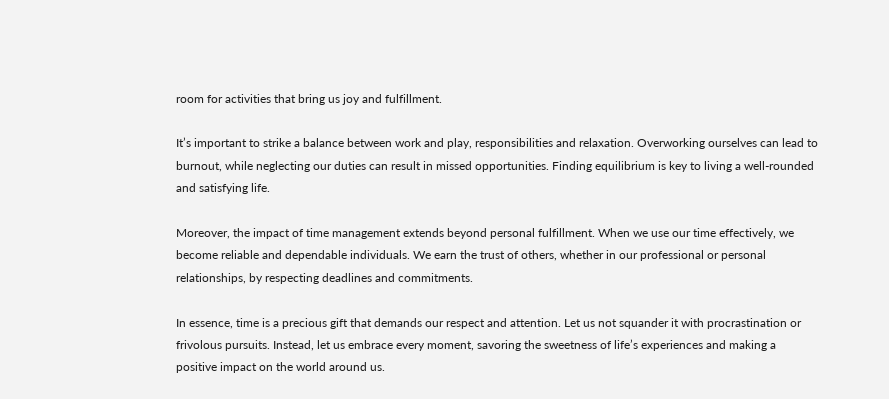room for activities that bring us joy and fulfillment.

It’s important to strike a balance between work and play, responsibilities and relaxation. Overworking ourselves can lead to burnout, while neglecting our duties can result in missed opportunities. Finding equilibrium is key to living a well-rounded and satisfying life.

Moreover, the impact of time management extends beyond personal fulfillment. When we use our time effectively, we become reliable and dependable individuals. We earn the trust of others, whether in our professional or personal relationships, by respecting deadlines and commitments.

In essence, time is a precious gift that demands our respect and attention. Let us not squander it with procrastination or frivolous pursuits. Instead, let us embrace every moment, savoring the sweetness of life’s experiences and making a positive impact on the world around us.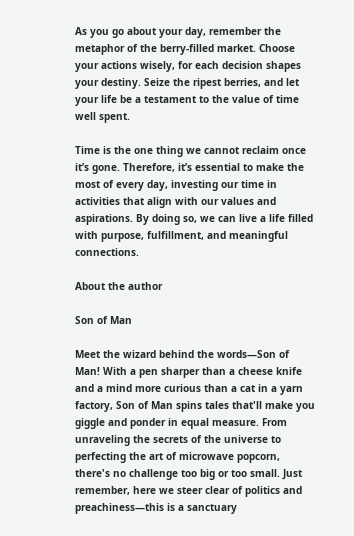As you go about your day, remember the metaphor of the berry-filled market. Choose your actions wisely, for each decision shapes your destiny. Seize the ripest berries, and let your life be a testament to the value of time well spent.

Time is the one thing we cannot reclaim once it’s gone. Therefore, it’s essential to make the most of every day, investing our time in activities that align with our values and aspirations. By doing so, we can live a life filled with purpose, fulfillment, and meaningful connections.

About the author

Son of Man

Meet the wizard behind the words—Son of Man! With a pen sharper than a cheese knife and a mind more curious than a cat in a yarn factory, Son of Man spins tales that'll make you giggle and ponder in equal measure. From unraveling the secrets of the universe to perfecting the art of microwave popcorn, there's no challenge too big or too small. Just remember, here we steer clear of politics and preachiness—this is a sanctuary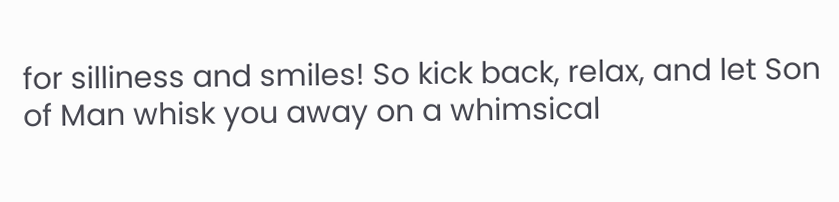for silliness and smiles! So kick back, relax, and let Son of Man whisk you away on a whimsical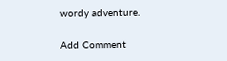wordy adventure.

Add Comment